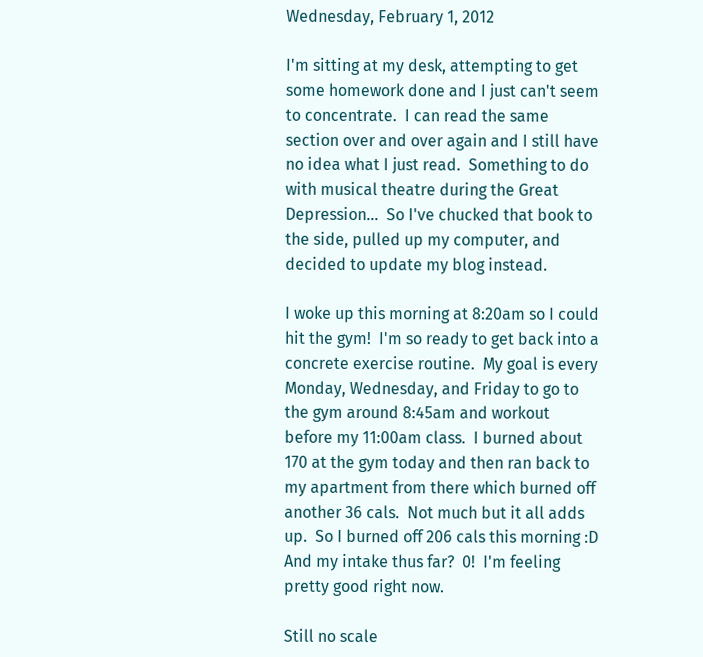Wednesday, February 1, 2012

I'm sitting at my desk, attempting to get some homework done and I just can't seem to concentrate.  I can read the same section over and over again and I still have no idea what I just read.  Something to do with musical theatre during the Great Depression...  So I've chucked that book to the side, pulled up my computer, and decided to update my blog instead.

I woke up this morning at 8:20am so I could hit the gym!  I'm so ready to get back into a concrete exercise routine.  My goal is every Monday, Wednesday, and Friday to go to the gym around 8:45am and workout before my 11:00am class.  I burned about 170 at the gym today and then ran back to my apartment from there which burned off another 36 cals.  Not much but it all adds up.  So I burned off 206 cals this morning :D  And my intake thus far?  0!  I'm feeling pretty good right now.

Still no scale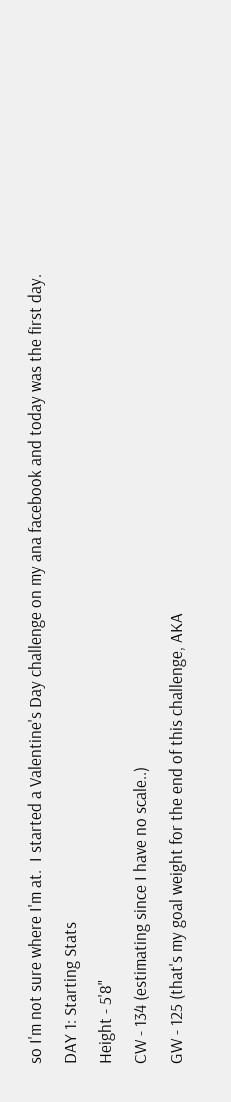so I'm not sure where I'm at.  I started a Valentine's Day challenge on my ana facebook and today was the first day.
DAY 1: Starting Stats
Height - 5'8"
CW - 134 (estimating since I have no scale..)
GW - 125 (that's my goal weight for the end of this challenge, AKA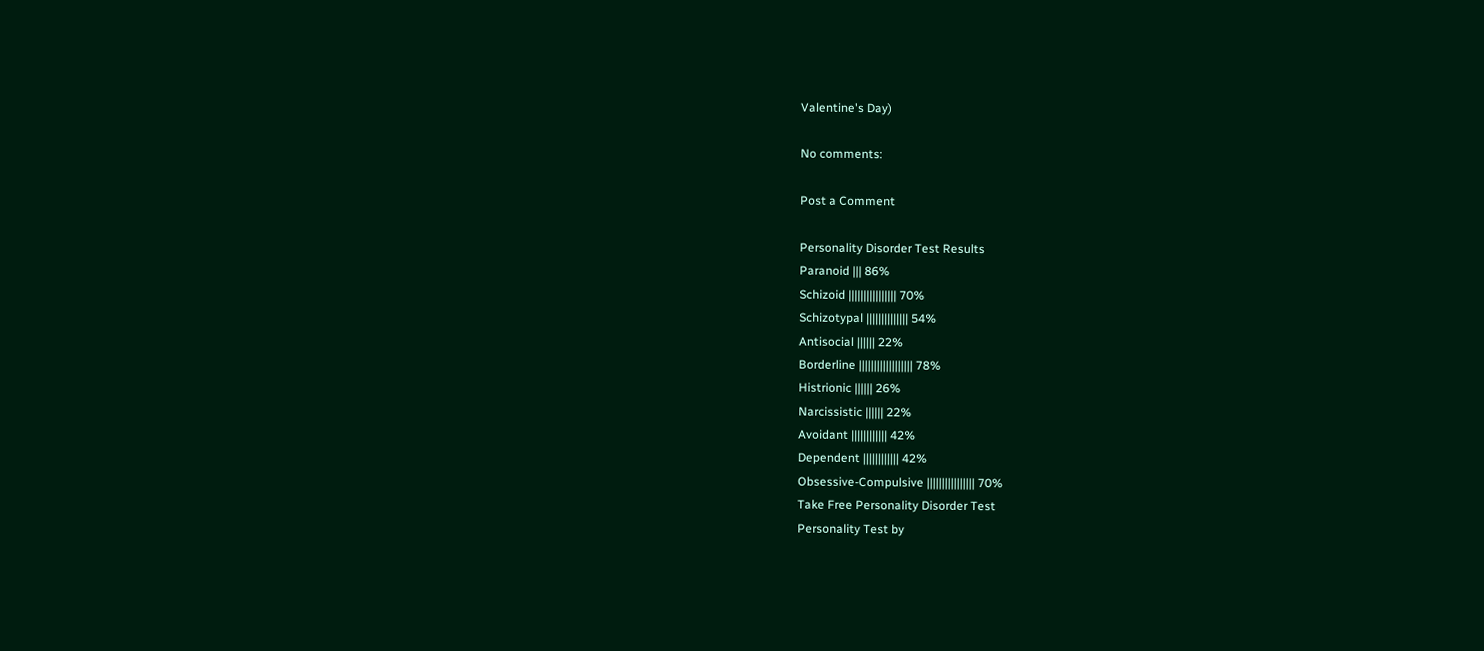Valentine's Day)

No comments:

Post a Comment

Personality Disorder Test Results
Paranoid ||| 86%
Schizoid |||||||||||||||| 70%
Schizotypal |||||||||||||| 54%
Antisocial |||||| 22%
Borderline |||||||||||||||||| 78%
Histrionic |||||| 26%
Narcissistic |||||| 22%
Avoidant |||||||||||| 42%
Dependent |||||||||||| 42%
Obsessive-Compulsive |||||||||||||||| 70%
Take Free Personality Disorder Test
Personality Test by